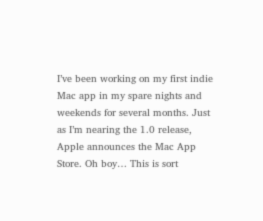I’ve been working on my first indie Mac app in my spare nights and weekends for several months. Just as I’m nearing the 1.0 release, Apple announces the Mac App Store. Oh boy… This is sort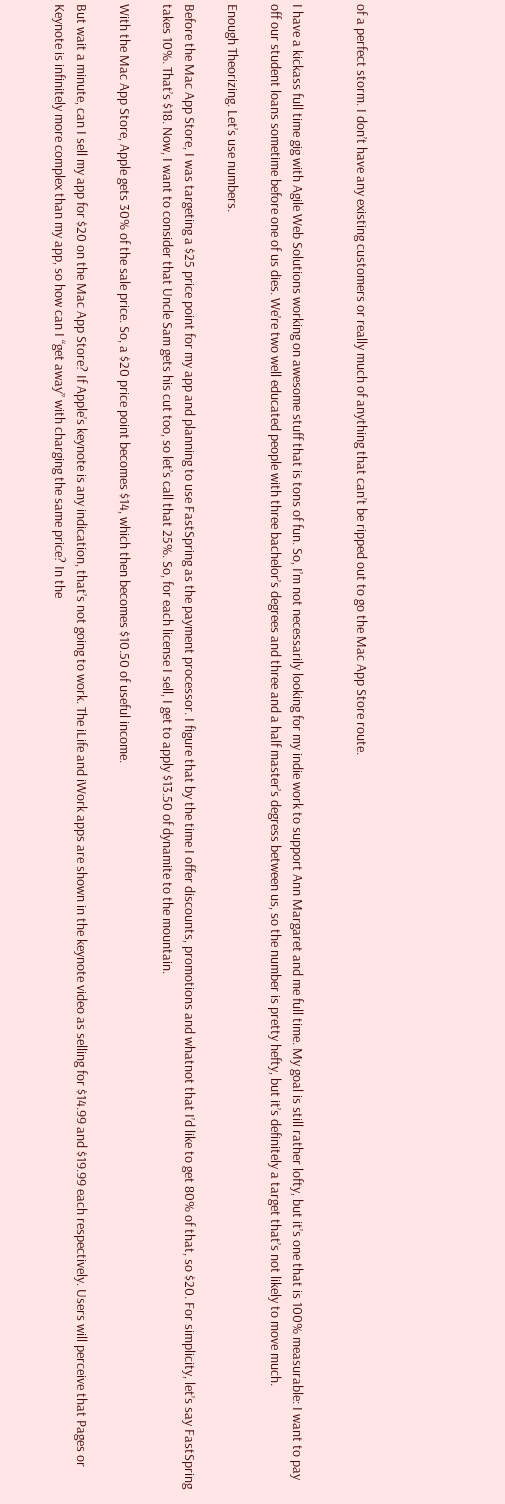of a perfect storm. I don’t have any existing customers or really much of anything that can’t be ripped out to go the Mac App Store route.


I have a kickass full time gig with Agile Web Solutions working on awesome stuff that is tons of fun. So, I’m not necessarily looking for my indie work to support Ann Margaret and me full time. My goal is still rather lofty, but it’s one that is 100% measurable: I want to pay off our student loans sometime before one of us dies. We’re two well educated people with three bachelor’s degrees and three and a half master’s degress between us, so the number is pretty hefty, but it’s definitely a target that’s not likely to move much.

Enough Theorizing. Let’s use numbers.

Before the Mac App Store, I was targeting a $25 price point for my app and planning to use FastSpring as the payment processor. I figure that by the time I offer discounts, promotions and whatnot that I’d like to get 80% of that, so $20. For simplicity, let’s say FastSpring takes 10%. That’s $18. Now, I want to consider that Uncle Sam gets his cut too, so let’s call that 25%. So, for each license I sell, I get to apply $13.50 of dynamite to the mountain.

With the Mac App Store, Apple gets 30% of the sale price. So, a $20 price point becomes $14, which then becomes $10.50 of useful income.

But wait a minute, can I sell my app for $20 on the Mac App Store? If Apple’s keynote is any indication, that’s not going to work. The iLife and iWork apps are shown in the keynote video as selling for $14.99 and $19.99 each respectively. Users will perceive that Pages or Keynote is infinitely more complex than my app, so how can I “get away” with charging the same price? In the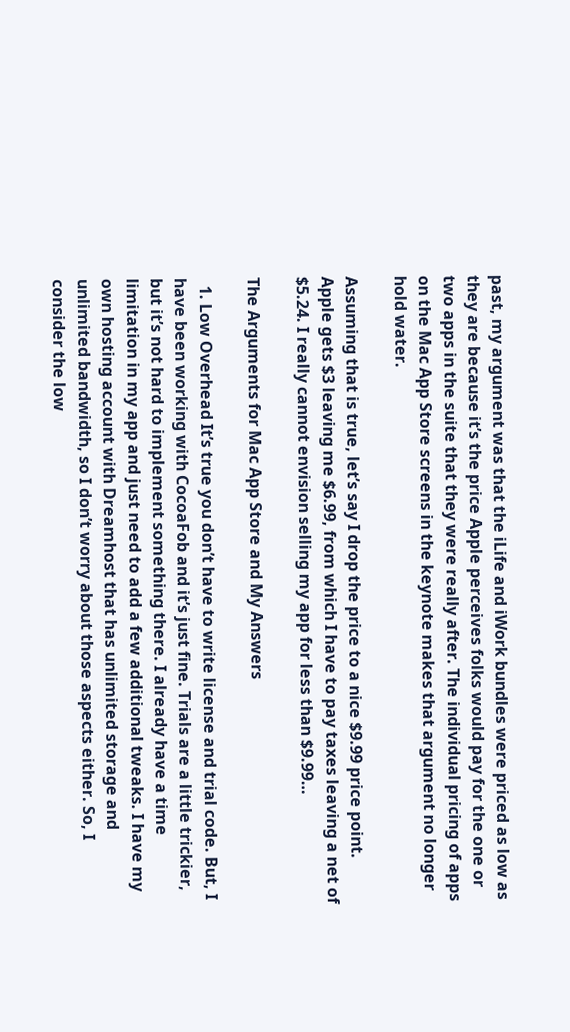past, my argument was that the iLife and iWork bundles were priced as low as they are because it’s the price Apple perceives folks would pay for the one or two apps in the suite that they were really after. The individual pricing of apps on the Mac App Store screens in the keynote makes that argument no longer hold water.

Assuming that is true, let’s say I drop the price to a nice $9.99 price point. Apple gets $3 leaving me $6.99, from which I have to pay taxes leaving a net of $5.24. I really cannot envision selling my app for less than $9.99…

The Arguments for Mac App Store and My Answers

  1. Low Overhead It’s true you don’t have to write license and trial code. But, I have been working with CocoaFob and it’s just fine. Trials are a little trickier, but it’s not hard to implement something there. I already have a time limitation in my app and just need to add a few additional tweaks. I have my own hosting account with Dreamhost that has unlimited storage and unlimited bandwidth, so I don’t worry about those aspects either. So, I consider the low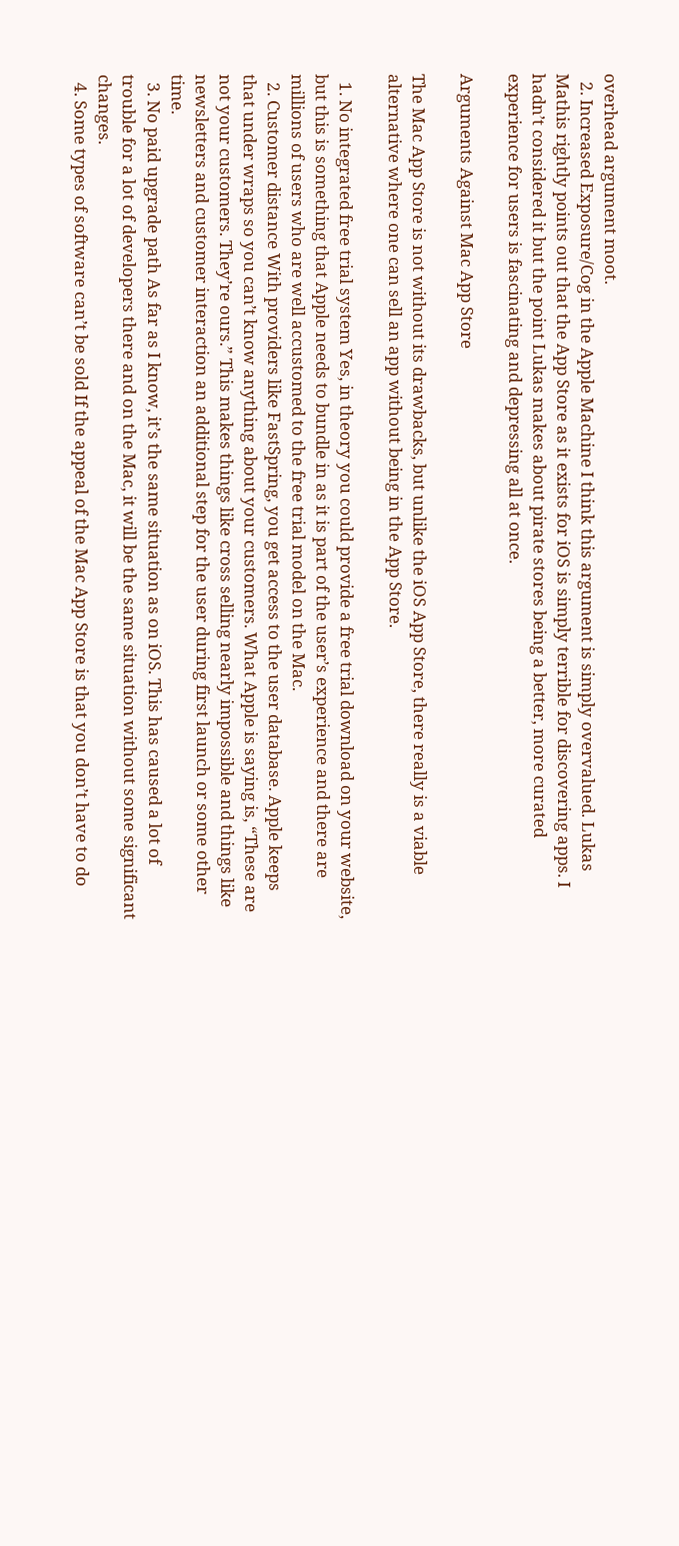overhead argument moot.
  2. Increased Exposure/Cog in the Apple Machine I think this argument is simply overvalued. Lukas Mathis rightly points out that the App Store as it exists for iOS is simply terrible for discovering apps. I hadn’t considered it but the point Lukas makes about pirate stores being a better, more curated experience for users is fascinating and depressing all at once.

Arguments Against Mac App Store

The Mac App Store is not without its drawbacks, but unlike the iOS App Store, there really is a viable alternative where one can sell an app without being in the App Store.

  1. No integrated free trial system Yes, in theory you could provide a free trial download on your website, but this is something that Apple needs to bundle in as it is part of the user’s experience and there are millions of users who are well accustomed to the free trial model on the Mac.
  2. Customer distance With providers like FastSpring, you get access to the user database. Apple keeps that under wraps so you can’t know anything about your customers. What Apple is saying is, “These are not your customers. They’re ours.” This makes things like cross selling nearly impossible and things like newsletters and customer interaction an additional step for the user during first launch or some other time.
  3. No paid upgrade path As far as I know, it’s the same situation as on iOS. This has caused a lot of trouble for a lot of developers there and on the Mac, it will be the same situation without some significant changes.
  4. Some types of software can’t be sold If the appeal of the Mac App Store is that you don’t have to do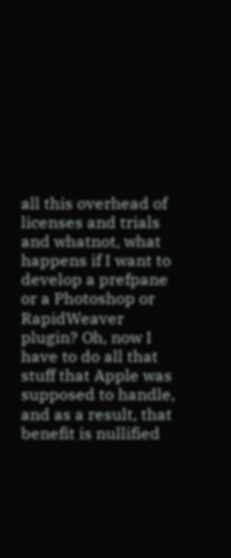all this overhead of licenses and trials and whatnot, what happens if I want to develop a prefpane or a Photoshop or RapidWeaver plugin? Oh, now I have to do all that stuff that Apple was supposed to handle, and as a result, that benefit is nullified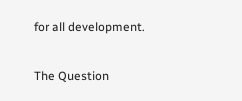for all development.

The Question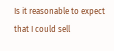Is it reasonable to expect that I could sell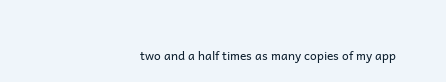two and a half times as many copies of my app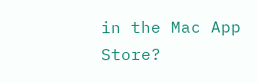in the Mac App Store?